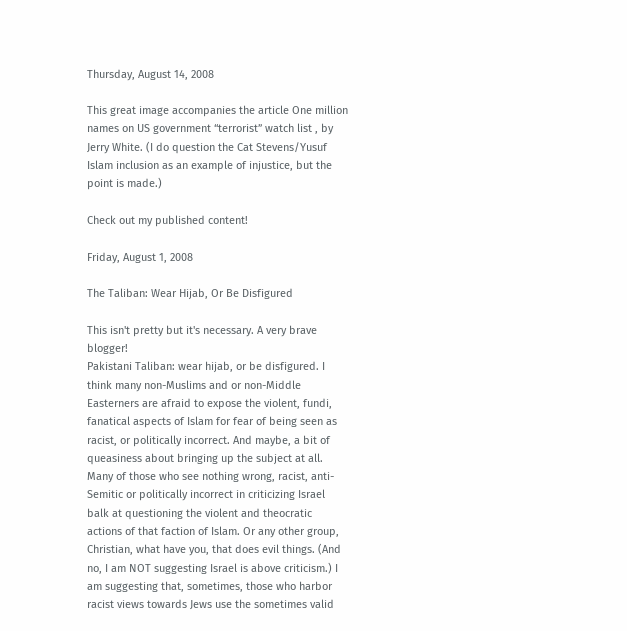Thursday, August 14, 2008

This great image accompanies the article One million names on US government “terrorist” watch list , by Jerry White. (I do question the Cat Stevens/Yusuf Islam inclusion as an example of injustice, but the point is made.)

Check out my published content!

Friday, August 1, 2008

The Taliban: Wear Hijab, Or Be Disfigured

This isn't pretty but it's necessary. A very brave blogger!
Pakistani Taliban: wear hijab, or be disfigured. I think many non-Muslims and or non-Middle Easterners are afraid to expose the violent, fundi, fanatical aspects of Islam for fear of being seen as racist, or politically incorrect. And maybe, a bit of queasiness about bringing up the subject at all. Many of those who see nothing wrong, racist, anti-Semitic or politically incorrect in criticizing Israel balk at questioning the violent and theocratic actions of that faction of Islam. Or any other group, Christian, what have you, that does evil things. (And no, I am NOT suggesting Israel is above criticism.) I am suggesting that, sometimes, those who harbor racist views towards Jews use the sometimes valid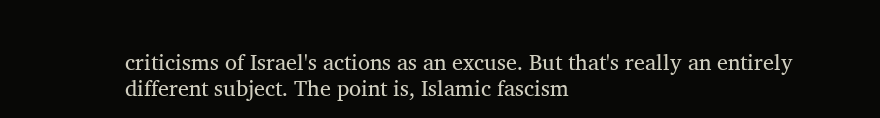criticisms of Israel's actions as an excuse. But that's really an entirely different subject. The point is, Islamic fascism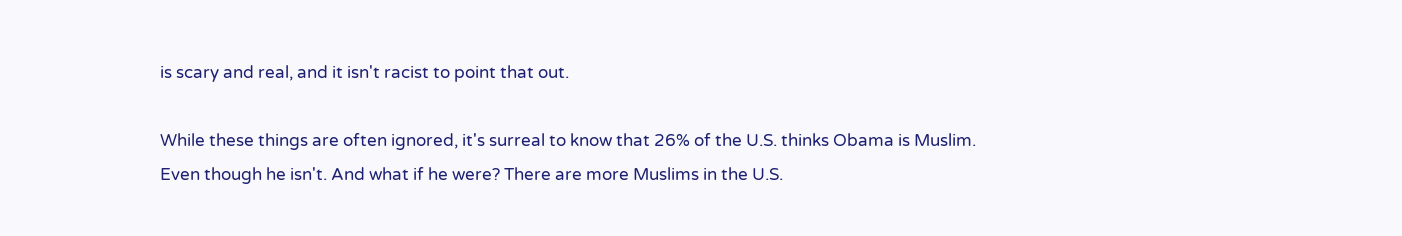is scary and real, and it isn't racist to point that out.

While these things are often ignored, it's surreal to know that 26% of the U.S. thinks Obama is Muslim. Even though he isn't. And what if he were? There are more Muslims in the U.S.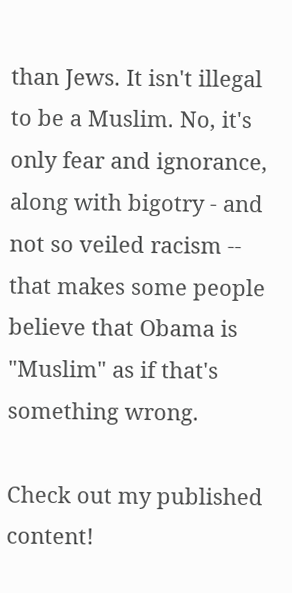than Jews. It isn't illegal to be a Muslim. No, it's only fear and ignorance, along with bigotry - and not so veiled racism -- that makes some people believe that Obama is "Muslim" as if that's something wrong.

Check out my published content!